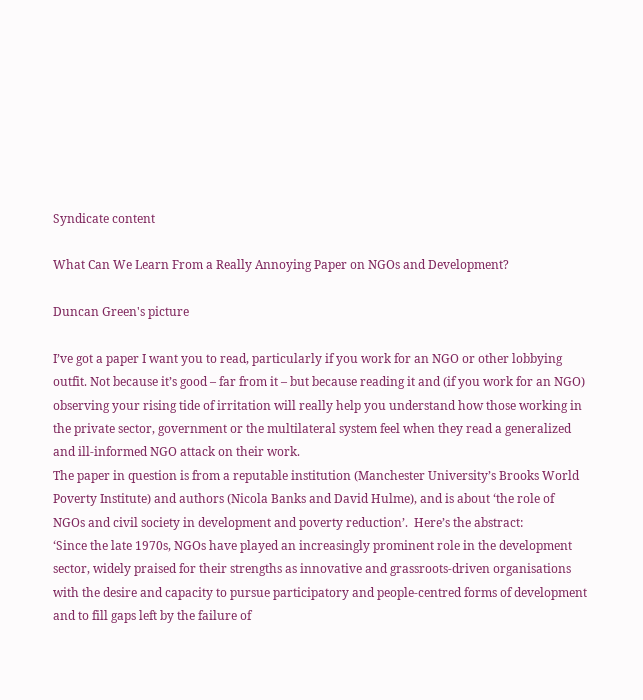Syndicate content

What Can We Learn From a Really Annoying Paper on NGOs and Development?

Duncan Green's picture

I’ve got a paper I want you to read, particularly if you work for an NGO or other lobbying outfit. Not because it’s good – far from it – but because reading it and (if you work for an NGO) observing your rising tide of irritation will really help you understand how those working in the private sector, government or the multilateral system feel when they read a generalized and ill-informed NGO attack on their work.
The paper in question is from a reputable institution (Manchester University’s Brooks World Poverty Institute) and authors (Nicola Banks and David Hulme), and is about ‘the role of NGOs and civil society in development and poverty reduction’.  Here’s the abstract:
‘Since the late 1970s, NGOs have played an increasingly prominent role in the development sector, widely praised for their strengths as innovative and grassroots-driven organisations with the desire and capacity to pursue participatory and people-centred forms of development and to fill gaps left by the failure of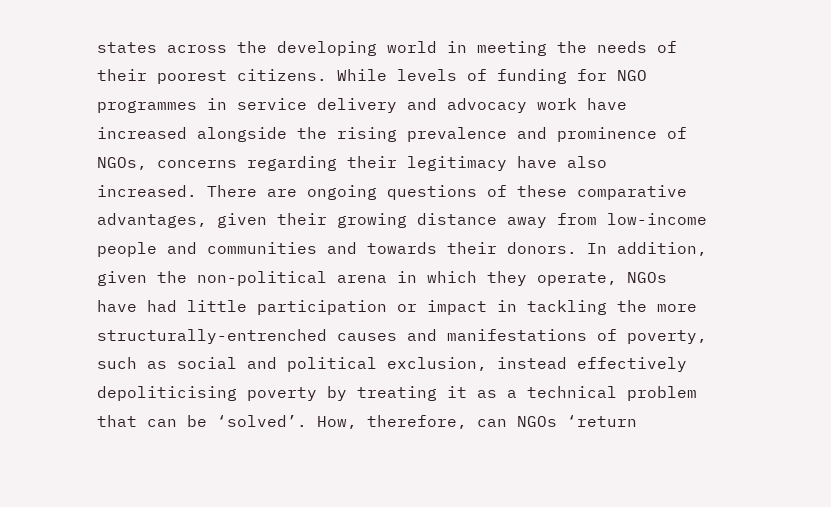states across the developing world in meeting the needs of their poorest citizens. While levels of funding for NGO programmes in service delivery and advocacy work have increased alongside the rising prevalence and prominence of NGOs, concerns regarding their legitimacy have also increased. There are ongoing questions of these comparative advantages, given their growing distance away from low-income people and communities and towards their donors. In addition, given the non-political arena in which they operate, NGOs have had little participation or impact in tackling the more structurally-entrenched causes and manifestations of poverty, such as social and political exclusion, instead effectively depoliticising poverty by treating it as a technical problem that can be ‘solved’. How, therefore, can NGOs ‘return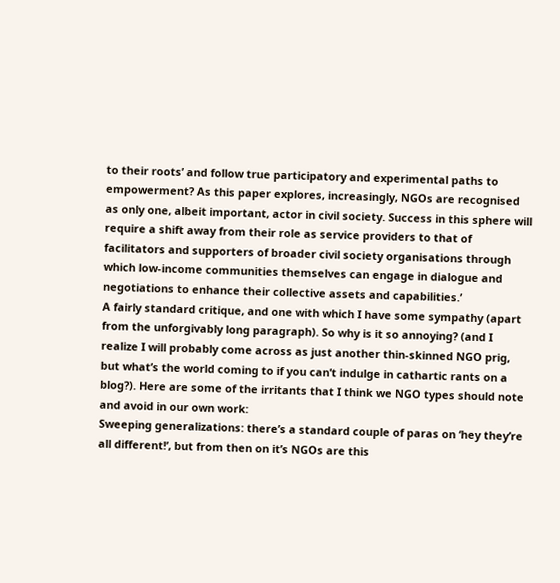to their roots’ and follow true participatory and experimental paths to empowerment? As this paper explores, increasingly, NGOs are recognised as only one, albeit important, actor in civil society. Success in this sphere will require a shift away from their role as service providers to that of facilitators and supporters of broader civil society organisations through which low-income communities themselves can engage in dialogue and negotiations to enhance their collective assets and capabilities.’
A fairly standard critique, and one with which I have some sympathy (apart from the unforgivably long paragraph). So why is it so annoying? (and I realize I will probably come across as just another thin-skinned NGO prig, but what’s the world coming to if you can’t indulge in cathartic rants on a blog?). Here are some of the irritants that I think we NGO types should note and avoid in our own work:
Sweeping generalizations: there’s a standard couple of paras on ‘hey they’re all different!’, but from then on it’s NGOs are this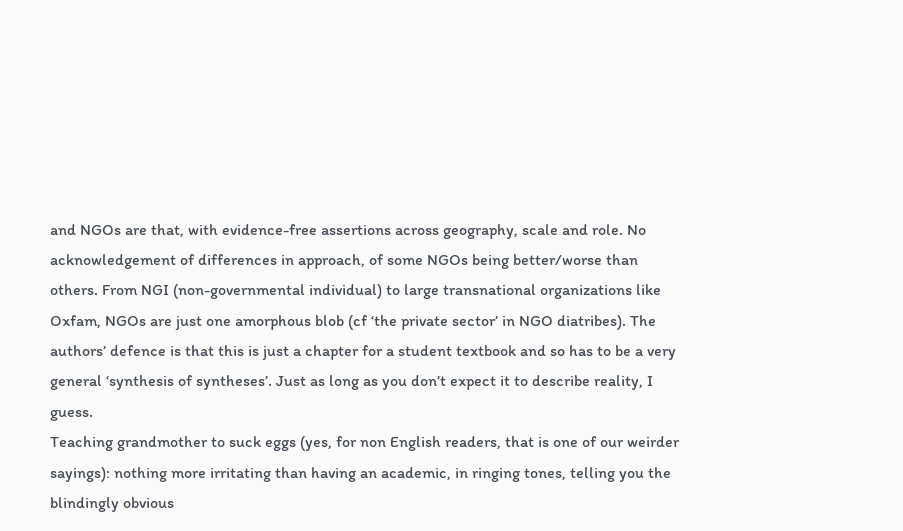and NGOs are that, with evidence-free assertions across geography, scale and role. No acknowledgement of differences in approach, of some NGOs being better/worse than others. From NGI (non-governmental individual) to large transnational organizations like Oxfam, NGOs are just one amorphous blob (cf ‘the private sector’ in NGO diatribes). The authors’ defence is that this is just a chapter for a student textbook and so has to be a very general ‘synthesis of syntheses’. Just as long as you don’t expect it to describe reality, I guess.
Teaching grandmother to suck eggs (yes, for non English readers, that is one of our weirder sayings): nothing more irritating than having an academic, in ringing tones, telling you the blindingly obvious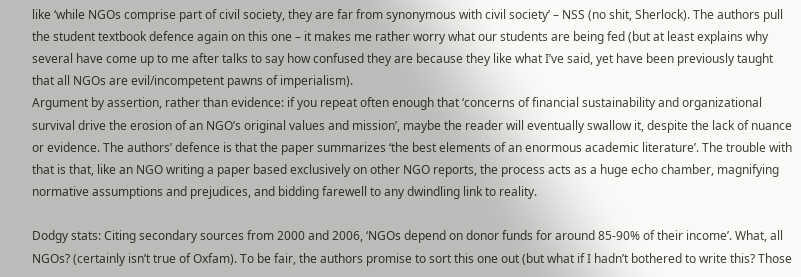like ‘while NGOs comprise part of civil society, they are far from synonymous with civil society’ – NSS (no shit, Sherlock). The authors pull the student textbook defence again on this one – it makes me rather worry what our students are being fed (but at least explains why several have come up to me after talks to say how confused they are because they like what I’ve said, yet have been previously taught that all NGOs are evil/incompetent pawns of imperialism).
Argument by assertion, rather than evidence: if you repeat often enough that ‘concerns of financial sustainability and organizational survival drive the erosion of an NGO’s original values and mission’, maybe the reader will eventually swallow it, despite the lack of nuance or evidence. The authors’ defence is that the paper summarizes ‘the best elements of an enormous academic literature’. The trouble with that is that, like an NGO writing a paper based exclusively on other NGO reports, the process acts as a huge echo chamber, magnifying normative assumptions and prejudices, and bidding farewell to any dwindling link to reality.

Dodgy stats: Citing secondary sources from 2000 and 2006, ‘NGOs depend on donor funds for around 85-90% of their income’. What, all NGOs? (certainly isn’t true of Oxfam). To be fair, the authors promise to sort this one out (but what if I hadn’t bothered to write this? Those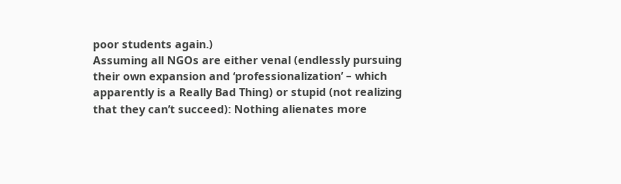poor students again.)
Assuming all NGOs are either venal (endlessly pursuing their own expansion and ‘professionalization’ – which apparently is a Really Bad Thing) or stupid (not realizing that they can’t succeed): Nothing alienates more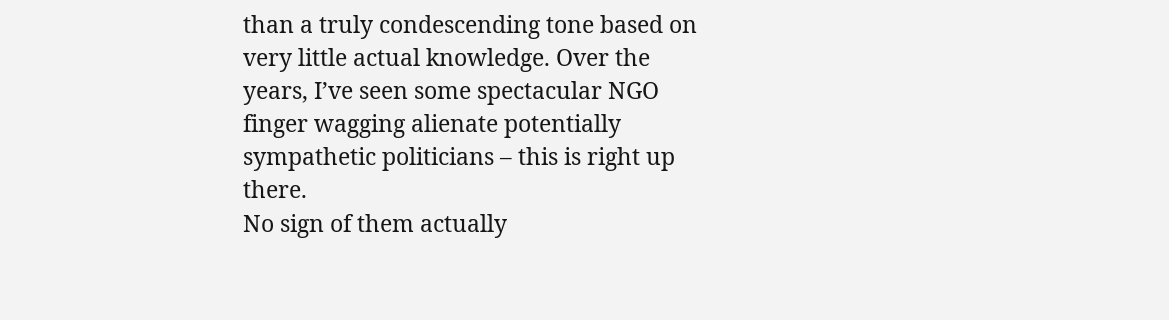than a truly condescending tone based on very little actual knowledge. Over the years, I’ve seen some spectacular NGO finger wagging alienate potentially sympathetic politicians – this is right up there.
No sign of them actually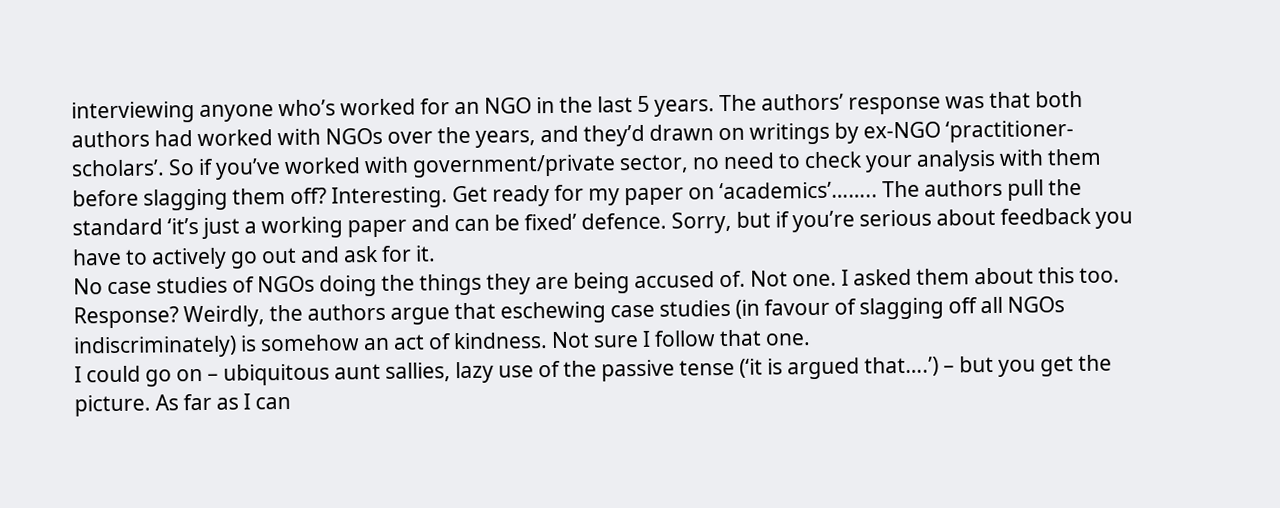interviewing anyone who’s worked for an NGO in the last 5 years. The authors’ response was that both authors had worked with NGOs over the years, and they’d drawn on writings by ex-NGO ‘practitioner-scholars’. So if you’ve worked with government/private sector, no need to check your analysis with them before slagging them off? Interesting. Get ready for my paper on ‘academics’…….. The authors pull the standard ‘it’s just a working paper and can be fixed’ defence. Sorry, but if you’re serious about feedback you have to actively go out and ask for it.
No case studies of NGOs doing the things they are being accused of. Not one. I asked them about this too. Response? Weirdly, the authors argue that eschewing case studies (in favour of slagging off all NGOs indiscriminately) is somehow an act of kindness. Not sure I follow that one.
I could go on – ubiquitous aunt sallies, lazy use of the passive tense (‘it is argued that….’) – but you get the picture. As far as I can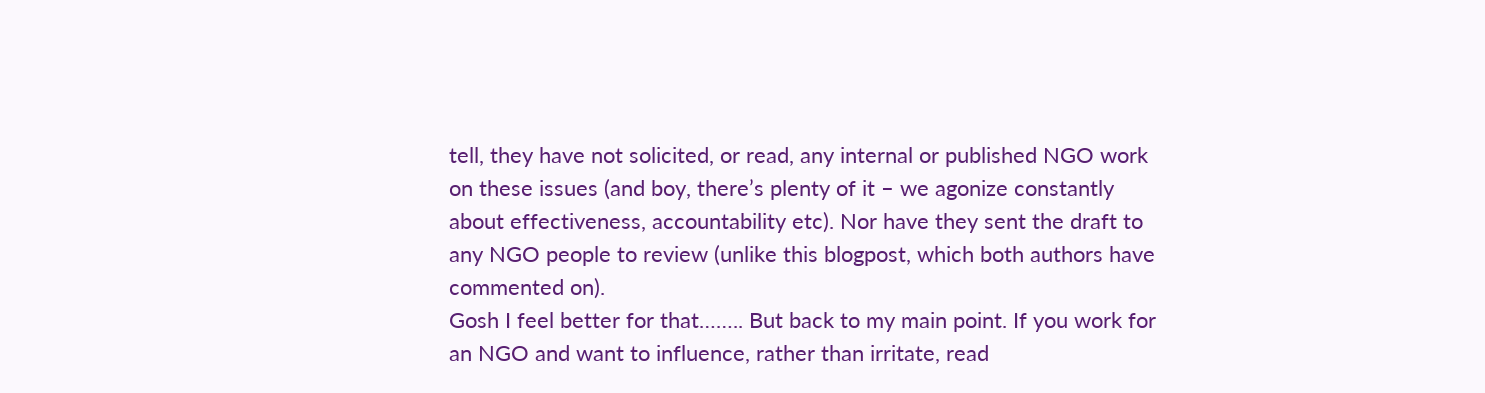tell, they have not solicited, or read, any internal or published NGO work on these issues (and boy, there’s plenty of it – we agonize constantly about effectiveness, accountability etc). Nor have they sent the draft to any NGO people to review (unlike this blogpost, which both authors have commented on).
Gosh I feel better for that…….. But back to my main point. If you work for an NGO and want to influence, rather than irritate, read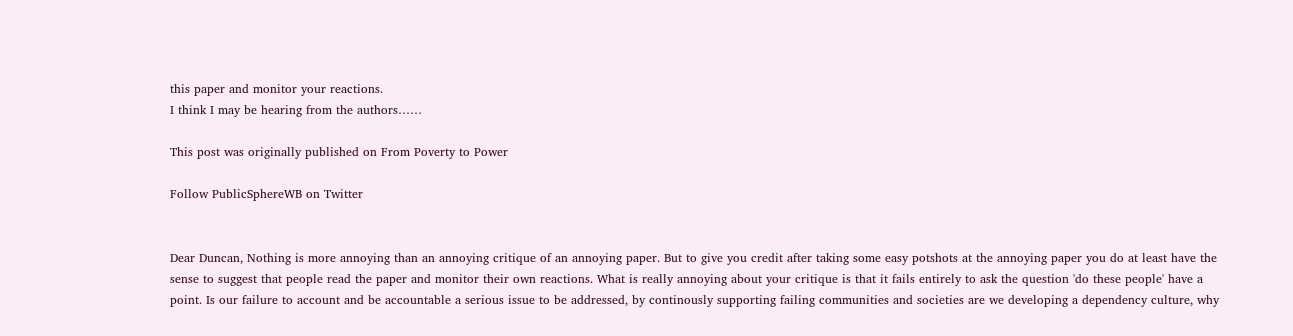this paper and monitor your reactions.
I think I may be hearing from the authors……

This post was originally published on From Poverty to Power

Follow PublicSphereWB on Twitter


Dear Duncan, Nothing is more annoying than an annoying critique of an annoying paper. But to give you credit after taking some easy potshots at the annoying paper you do at least have the sense to suggest that people read the paper and monitor their own reactions. What is really annoying about your critique is that it fails entirely to ask the question 'do these people' have a point. Is our failure to account and be accountable a serious issue to be addressed, by continously supporting failing communities and societies are we developing a dependency culture, why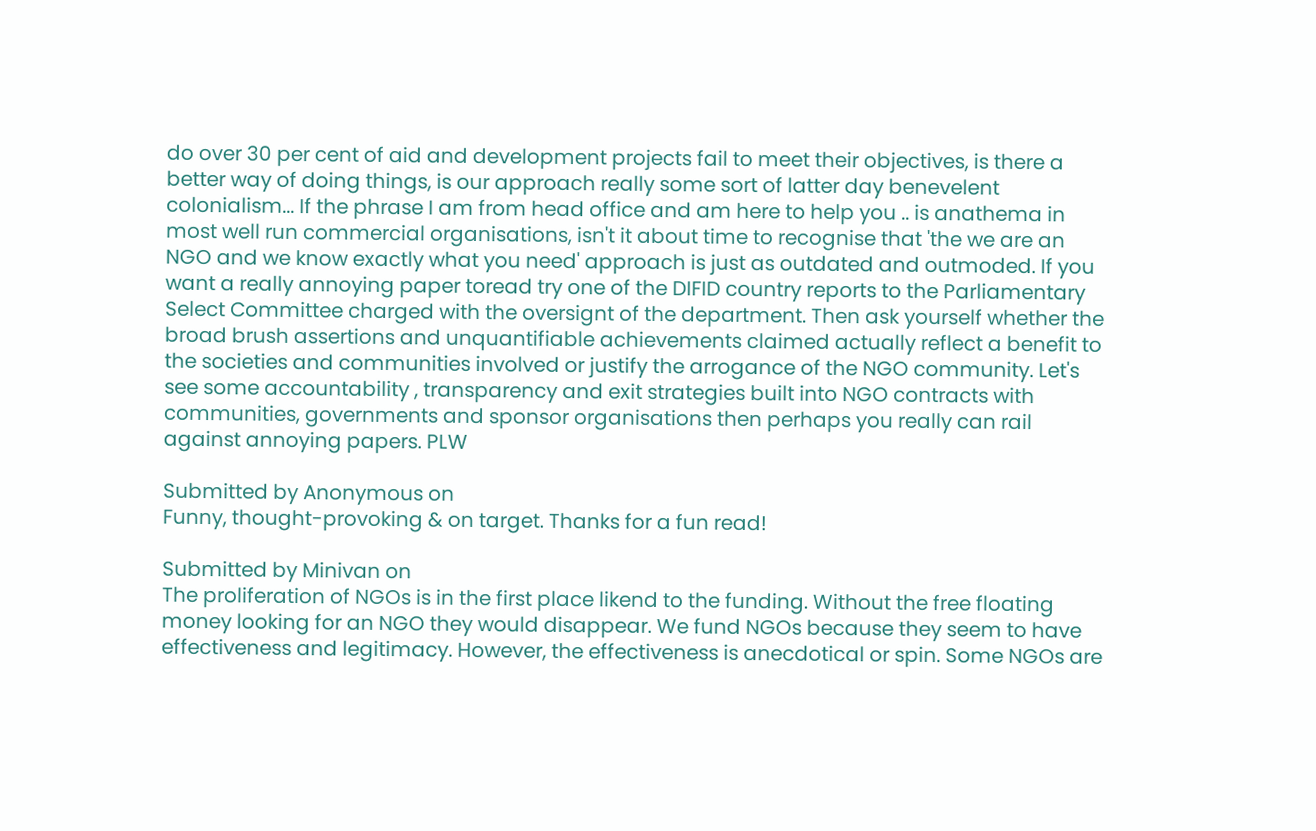do over 30 per cent of aid and development projects fail to meet their objectives, is there a better way of doing things, is our approach really some sort of latter day benevelent colonialism... If the phrase I am from head office and am here to help you .. is anathema in most well run commercial organisations, isn't it about time to recognise that 'the we are an NGO and we know exactly what you need' approach is just as outdated and outmoded. If you want a really annoying paper toread try one of the DIFID country reports to the Parliamentary Select Committee charged with the oversignt of the department. Then ask yourself whether the broad brush assertions and unquantifiable achievements claimed actually reflect a benefit to the societies and communities involved or justify the arrogance of the NGO community. Let's see some accountability , transparency and exit strategies built into NGO contracts with communities, governments and sponsor organisations then perhaps you really can rail against annoying papers. PLW

Submitted by Anonymous on
Funny, thought-provoking & on target. Thanks for a fun read!

Submitted by Minivan on
The proliferation of NGOs is in the first place likend to the funding. Without the free floating money looking for an NGO they would disappear. We fund NGOs because they seem to have effectiveness and legitimacy. However, the effectiveness is anecdotical or spin. Some NGOs are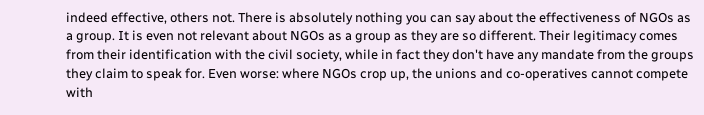indeed effective, others not. There is absolutely nothing you can say about the effectiveness of NGOs as a group. It is even not relevant about NGOs as a group as they are so different. Their legitimacy comes from their identification with the civil society, while in fact they don't have any mandate from the groups they claim to speak for. Even worse: where NGOs crop up, the unions and co-operatives cannot compete with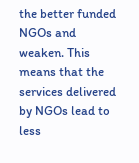the better funded NGOs and weaken. This means that the services delivered by NGOs lead to less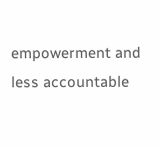empowerment and less accountable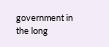government in the long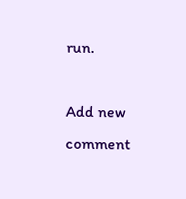run.

Add new comment